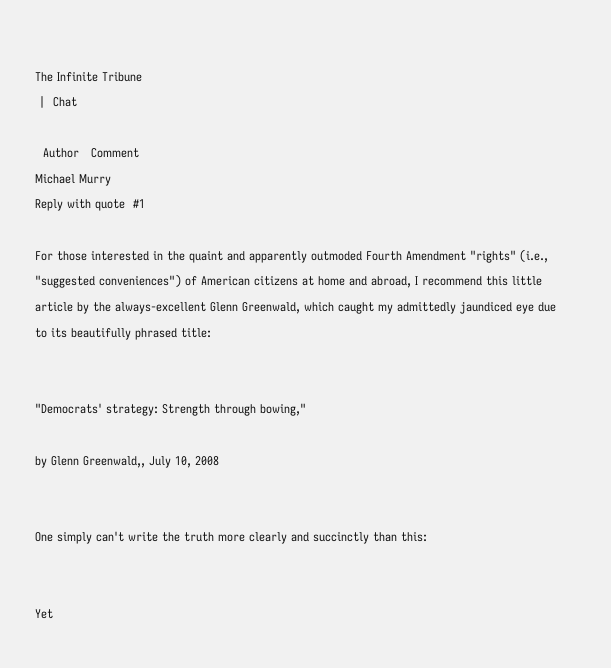The Infinite Tribune
 |  Chat

  Author   Comment
Michael Murry
Reply with quote  #1

For those interested in the quaint and apparently outmoded Fourth Amendment "rights" (i.e., "suggested conveniences") of American citizens at home and abroad, I recommend this little article by the always-excellent Glenn Greenwald, which caught my admittedly jaundiced eye due to its beautifully phrased title:


"Democrats' strategy: Strength through bowing,"

by Glenn Greenwald,, July 10, 2008


One simply can't write the truth more clearly and succinctly than this:


Yet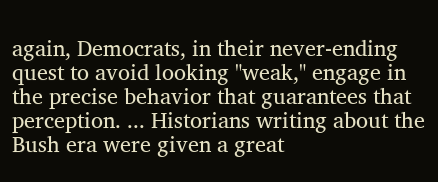again, Democrats, in their never-ending quest to avoid looking "weak," engage in the precise behavior that guarantees that perception. ... Historians writing about the Bush era were given a great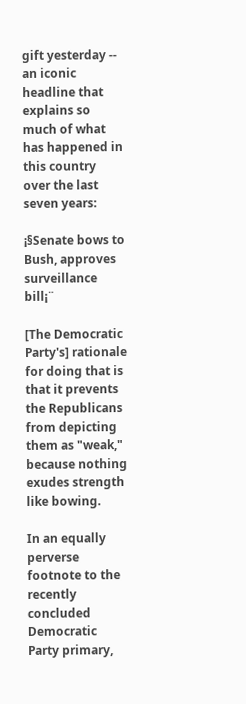gift yesterday -- an iconic headline that explains so much of what has happened in this country over the last seven years:

¡§Senate bows to Bush, approves surveillance bill¡¨

[The Democratic Party's] rationale for doing that is that it prevents the Republicans from depicting them as "weak," because nothing exudes strength like bowing.

In an equally perverse footnote to the recently concluded Democratic Party primary,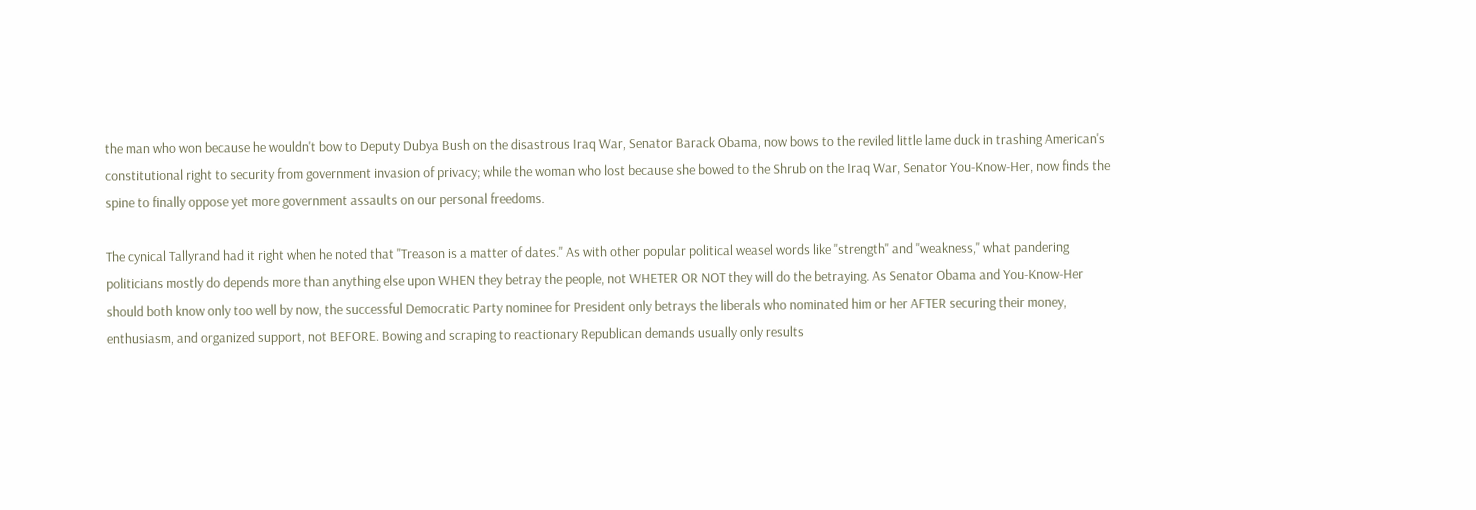the man who won because he wouldn't bow to Deputy Dubya Bush on the disastrous Iraq War, Senator Barack Obama, now bows to the reviled little lame duck in trashing American's constitutional right to security from government invasion of privacy; while the woman who lost because she bowed to the Shrub on the Iraq War, Senator You-Know-Her, now finds the spine to finally oppose yet more government assaults on our personal freedoms.

The cynical Tallyrand had it right when he noted that "Treason is a matter of dates." As with other popular political weasel words like "strength" and "weakness," what pandering politicians mostly do depends more than anything else upon WHEN they betray the people, not WHETER OR NOT they will do the betraying. As Senator Obama and You-Know-Her should both know only too well by now, the successful Democratic Party nominee for President only betrays the liberals who nominated him or her AFTER securing their money, enthusiasm, and organized support, not BEFORE. Bowing and scraping to reactionary Republican demands usually only results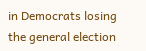in Democrats losing the general election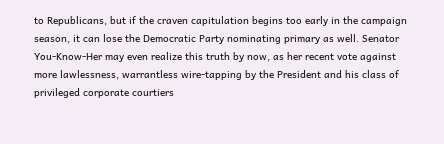to Republicans, but if the craven capitulation begins too early in the campaign season, it can lose the Democratic Party nominating primary as well. Senator You-Know-Her may even realize this truth by now, as her recent vote against more lawlessness, warrantless wire-tapping by the President and his class of privileged corporate courtiers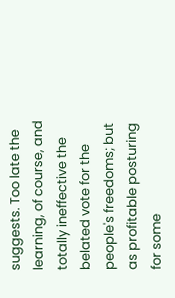suggests. Too late the learning, of course, and totally ineffective the belated vote for the people's freedoms; but as profitable posturing for some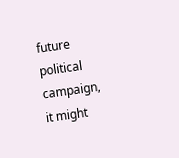future political campaign, it might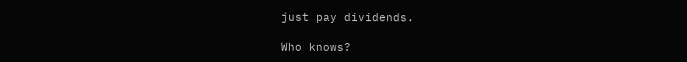just pay dividends.

Who knows?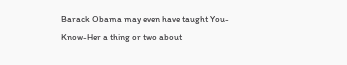Barack Obama may even have taught You-Know-Her a thing or two about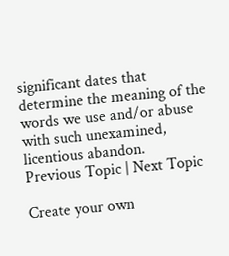significant dates that determine the meaning of the words we use and/or abuse with such unexamined, licentious abandon.
Previous Topic | Next Topic

Create your own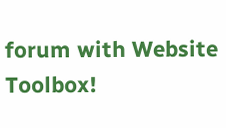forum with Website Toolbox!